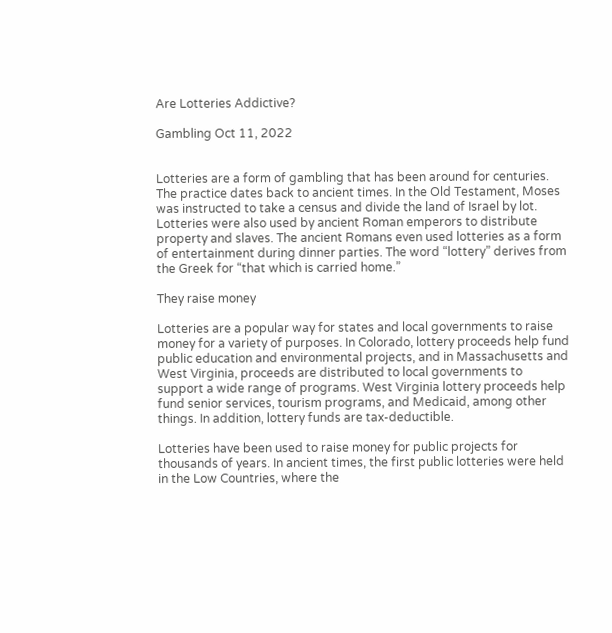Are Lotteries Addictive?

Gambling Oct 11, 2022


Lotteries are a form of gambling that has been around for centuries. The practice dates back to ancient times. In the Old Testament, Moses was instructed to take a census and divide the land of Israel by lot. Lotteries were also used by ancient Roman emperors to distribute property and slaves. The ancient Romans even used lotteries as a form of entertainment during dinner parties. The word “lottery” derives from the Greek for “that which is carried home.”

They raise money

Lotteries are a popular way for states and local governments to raise money for a variety of purposes. In Colorado, lottery proceeds help fund public education and environmental projects, and in Massachusetts and West Virginia, proceeds are distributed to local governments to support a wide range of programs. West Virginia lottery proceeds help fund senior services, tourism programs, and Medicaid, among other things. In addition, lottery funds are tax-deductible.

Lotteries have been used to raise money for public projects for thousands of years. In ancient times, the first public lotteries were held in the Low Countries, where the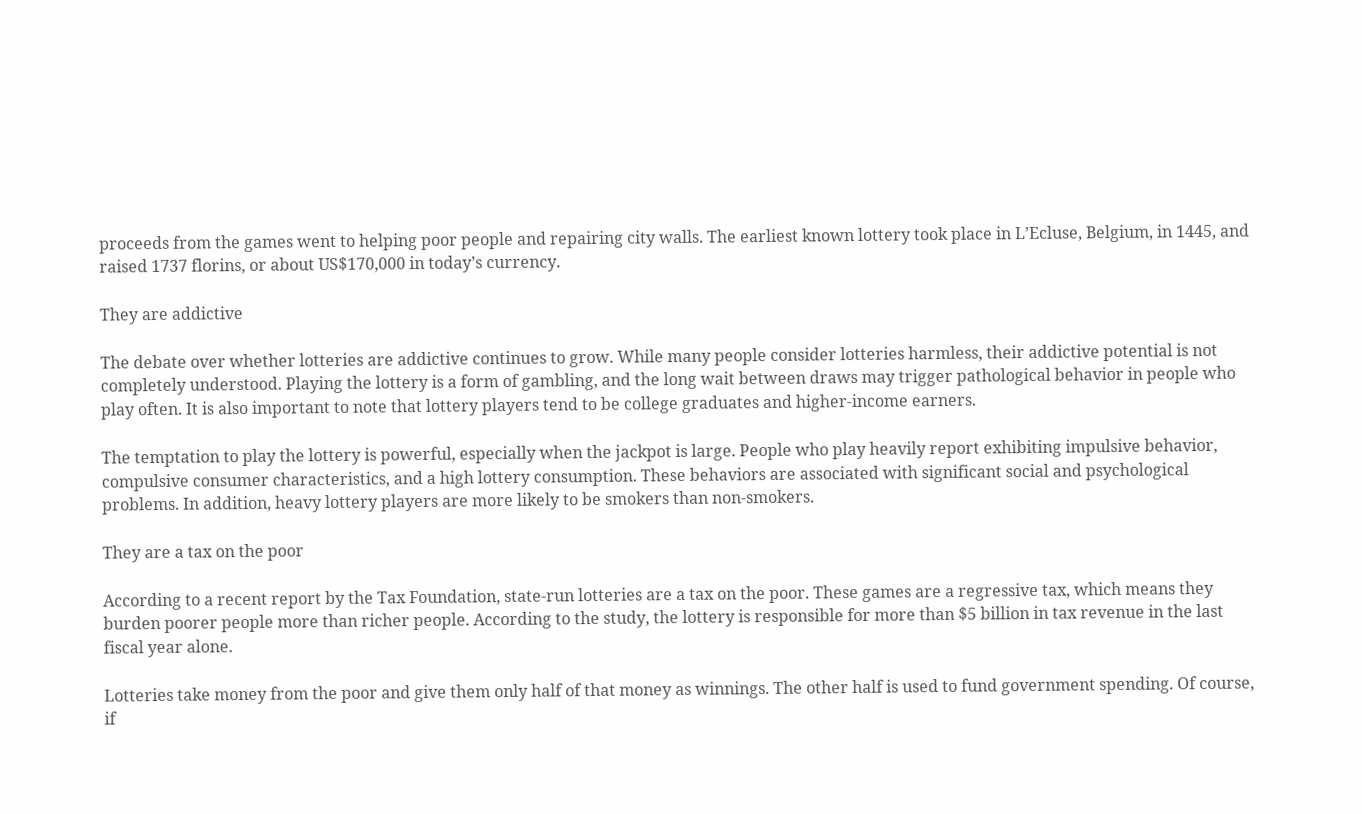proceeds from the games went to helping poor people and repairing city walls. The earliest known lottery took place in L’Ecluse, Belgium, in 1445, and raised 1737 florins, or about US$170,000 in today’s currency.

They are addictive

The debate over whether lotteries are addictive continues to grow. While many people consider lotteries harmless, their addictive potential is not completely understood. Playing the lottery is a form of gambling, and the long wait between draws may trigger pathological behavior in people who play often. It is also important to note that lottery players tend to be college graduates and higher-income earners.

The temptation to play the lottery is powerful, especially when the jackpot is large. People who play heavily report exhibiting impulsive behavior, compulsive consumer characteristics, and a high lottery consumption. These behaviors are associated with significant social and psychological problems. In addition, heavy lottery players are more likely to be smokers than non-smokers.

They are a tax on the poor

According to a recent report by the Tax Foundation, state-run lotteries are a tax on the poor. These games are a regressive tax, which means they burden poorer people more than richer people. According to the study, the lottery is responsible for more than $5 billion in tax revenue in the last fiscal year alone.

Lotteries take money from the poor and give them only half of that money as winnings. The other half is used to fund government spending. Of course, if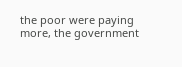the poor were paying more, the government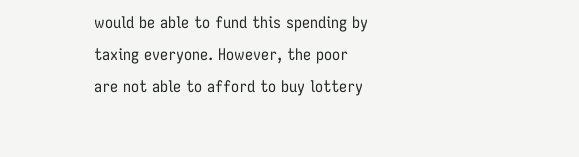would be able to fund this spending by taxing everyone. However, the poor are not able to afford to buy lottery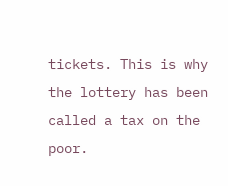tickets. This is why the lottery has been called a tax on the poor.